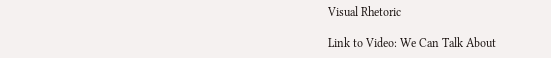Visual Rhetoric

Link to Video: We Can Talk About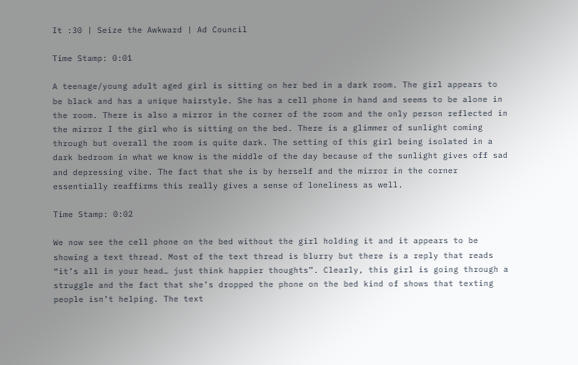It :30 | Seize the Awkward | Ad Council

Time Stamp: 0:01

A teenage/young adult aged girl is sitting on her bed in a dark room. The girl appears to be black and has a unique hairstyle. She has a cell phone in hand and seems to be alone in the room. There is also a mirror in the corner of the room and the only person reflected in the mirror I the girl who is sitting on the bed. There is a glimmer of sunlight coming through but overall the room is quite dark. The setting of this girl being isolated in a dark bedroom in what we know is the middle of the day because of the sunlight gives off sad and depressing vibe. The fact that she is by herself and the mirror in the corner essentially reaffirms this really gives a sense of loneliness as well.

Time Stamp: 0:02

We now see the cell phone on the bed without the girl holding it and it appears to be showing a text thread. Most of the text thread is blurry but there is a reply that reads “it’s all in your head… just think happier thoughts”. Clearly, this girl is going through a struggle and the fact that she’s dropped the phone on the bed kind of shows that texting people isn’t helping. The text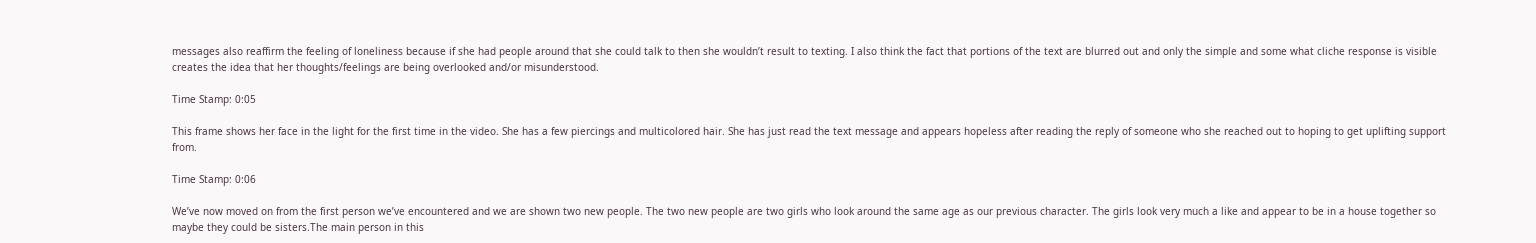messages also reaffirm the feeling of loneliness because if she had people around that she could talk to then she wouldn’t result to texting. I also think the fact that portions of the text are blurred out and only the simple and some what cliche response is visible creates the idea that her thoughts/feelings are being overlooked and/or misunderstood.

Time Stamp: 0:05

This frame shows her face in the light for the first time in the video. She has a few piercings and multicolored hair. She has just read the text message and appears hopeless after reading the reply of someone who she reached out to hoping to get uplifting support from.

Time Stamp: 0:06

We’ve now moved on from the first person we’ve encountered and we are shown two new people. The two new people are two girls who look around the same age as our previous character. The girls look very much a like and appear to be in a house together so maybe they could be sisters.The main person in this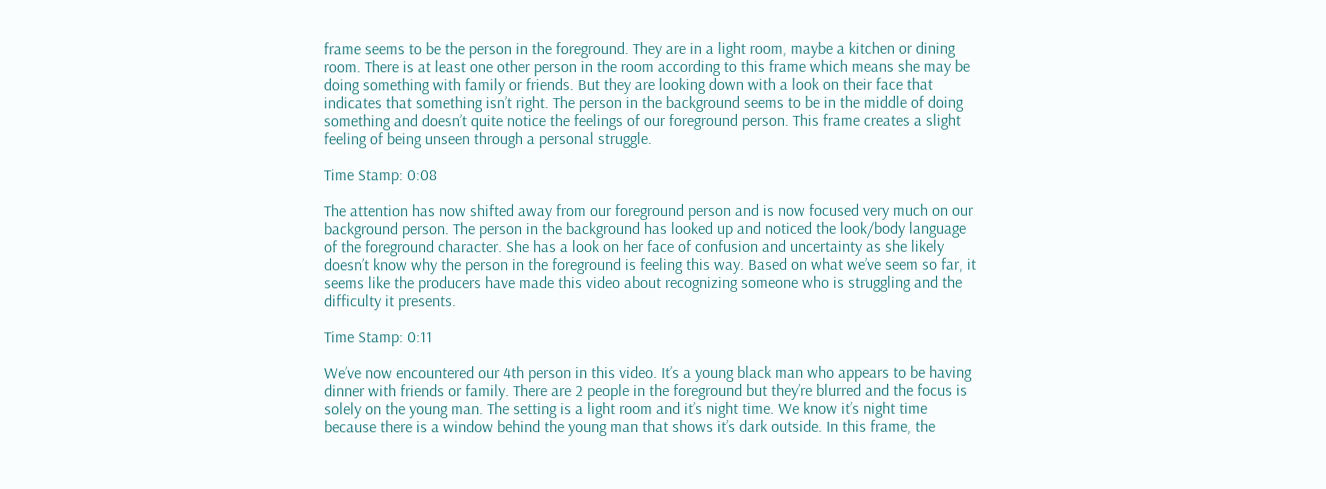frame seems to be the person in the foreground. They are in a light room, maybe a kitchen or dining room. There is at least one other person in the room according to this frame which means she may be doing something with family or friends. But they are looking down with a look on their face that indicates that something isn’t right. The person in the background seems to be in the middle of doing something and doesn’t quite notice the feelings of our foreground person. This frame creates a slight feeling of being unseen through a personal struggle.

Time Stamp: 0:08

The attention has now shifted away from our foreground person and is now focused very much on our background person. The person in the background has looked up and noticed the look/body language of the foreground character. She has a look on her face of confusion and uncertainty as she likely doesn’t know why the person in the foreground is feeling this way. Based on what we’ve seem so far, it seems like the producers have made this video about recognizing someone who is struggling and the difficulty it presents.

Time Stamp: 0:11

We’ve now encountered our 4th person in this video. It’s a young black man who appears to be having dinner with friends or family. There are 2 people in the foreground but they’re blurred and the focus is solely on the young man. The setting is a light room and it’s night time. We know it’s night time because there is a window behind the young man that shows it’s dark outside. In this frame, the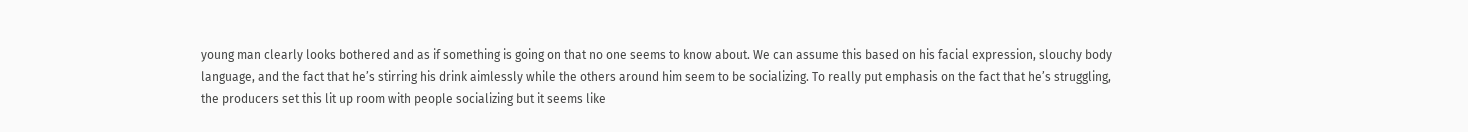young man clearly looks bothered and as if something is going on that no one seems to know about. We can assume this based on his facial expression, slouchy body language, and the fact that he’s stirring his drink aimlessly while the others around him seem to be socializing. To really put emphasis on the fact that he’s struggling, the producers set this lit up room with people socializing but it seems like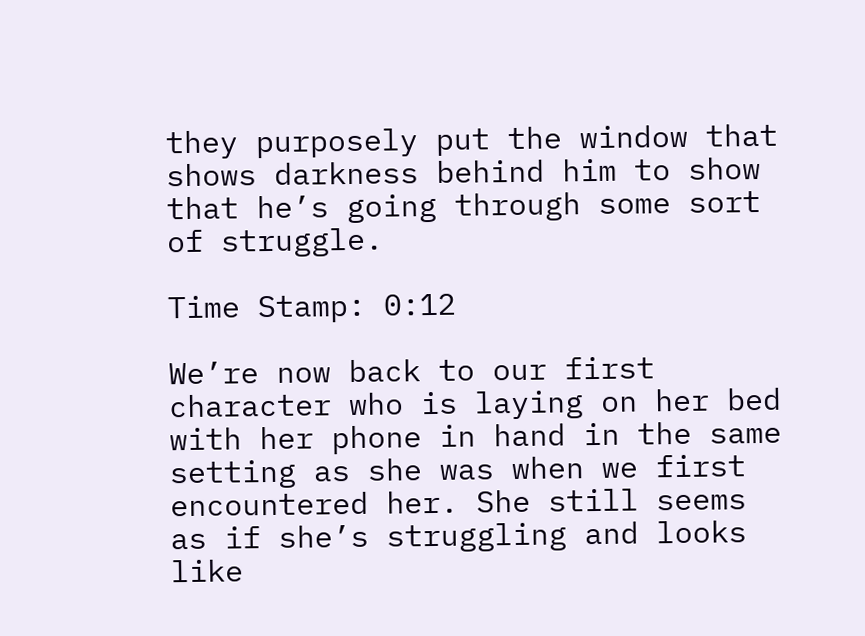they purposely put the window that shows darkness behind him to show that he’s going through some sort of struggle.

Time Stamp: 0:12

We’re now back to our first character who is laying on her bed with her phone in hand in the same setting as she was when we first encountered her. She still seems as if she’s struggling and looks like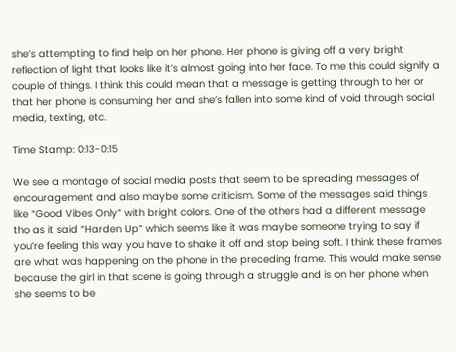she’s attempting to find help on her phone. Her phone is giving off a very bright reflection of light that looks like it’s almost going into her face. To me this could signify a couple of things. I think this could mean that a message is getting through to her or that her phone is consuming her and she’s fallen into some kind of void through social media, texting, etc.

Time Stamp: 0:13-0:15

We see a montage of social media posts that seem to be spreading messages of encouragement and also maybe some criticism. Some of the messages said things like “Good Vibes Only” with bright colors. One of the others had a different message tho as it said “Harden Up” which seems like it was maybe someone trying to say if you’re feeling this way you have to shake it off and stop being soft. I think these frames are what was happening on the phone in the preceding frame. This would make sense because the girl in that scene is going through a struggle and is on her phone when she seems to be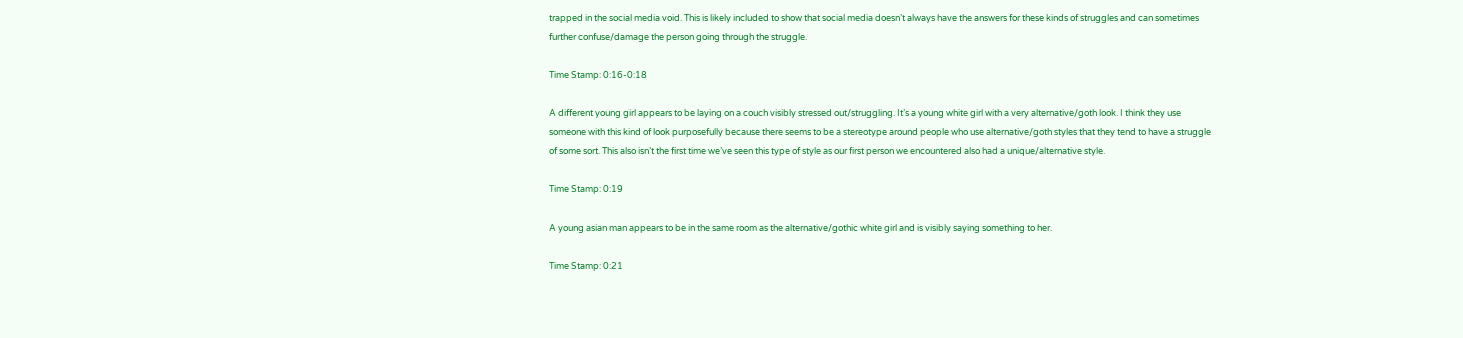trapped in the social media void. This is likely included to show that social media doesn’t always have the answers for these kinds of struggles and can sometimes further confuse/damage the person going through the struggle.

Time Stamp: 0:16-0:18

A different young girl appears to be laying on a couch visibly stressed out/struggling. It’s a young white girl with a very alternative/goth look. I think they use someone with this kind of look purposefully because there seems to be a stereotype around people who use alternative/goth styles that they tend to have a struggle of some sort. This also isn’t the first time we’ve seen this type of style as our first person we encountered also had a unique/alternative style.

Time Stamp: 0:19

A young asian man appears to be in the same room as the alternative/gothic white girl and is visibly saying something to her.

Time Stamp: 0:21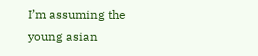I’m assuming the young asian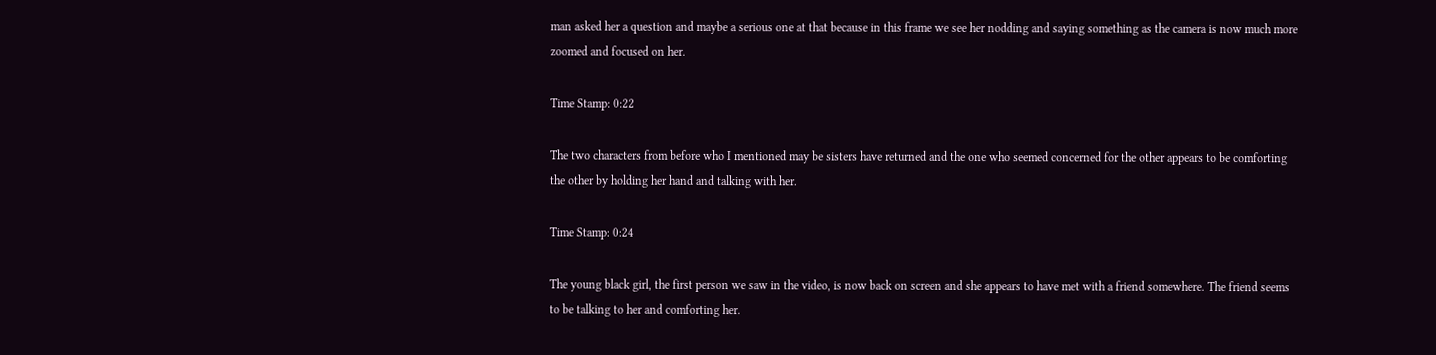man asked her a question and maybe a serious one at that because in this frame we see her nodding and saying something as the camera is now much more zoomed and focused on her.

Time Stamp: 0:22

The two characters from before who I mentioned may be sisters have returned and the one who seemed concerned for the other appears to be comforting the other by holding her hand and talking with her.

Time Stamp: 0:24

The young black girl, the first person we saw in the video, is now back on screen and she appears to have met with a friend somewhere. The friend seems to be talking to her and comforting her.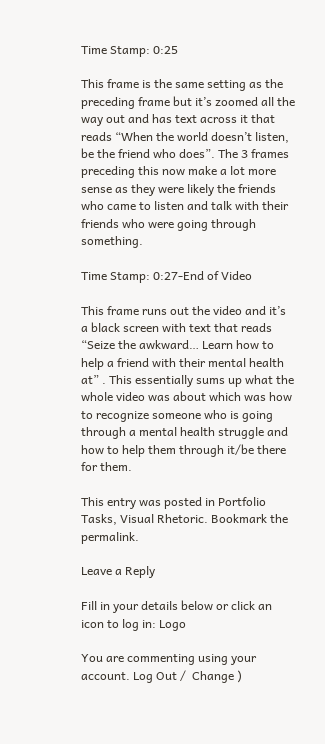Time Stamp: 0:25

This frame is the same setting as the preceding frame but it’s zoomed all the way out and has text across it that reads “When the world doesn’t listen, be the friend who does”. The 3 frames preceding this now make a lot more sense as they were likely the friends who came to listen and talk with their friends who were going through something.

Time Stamp: 0:27-End of Video

This frame runs out the video and it’s a black screen with text that reads “Seize the awkward… Learn how to help a friend with their mental health at” . This essentially sums up what the whole video was about which was how to recognize someone who is going through a mental health struggle and how to help them through it/be there for them.

This entry was posted in Portfolio Tasks, Visual Rhetoric. Bookmark the permalink.

Leave a Reply

Fill in your details below or click an icon to log in: Logo

You are commenting using your account. Log Out /  Change )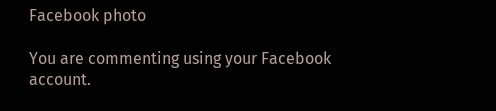Facebook photo

You are commenting using your Facebook account.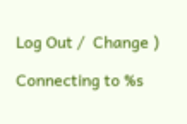Log Out /  Change )

Connecting to %s